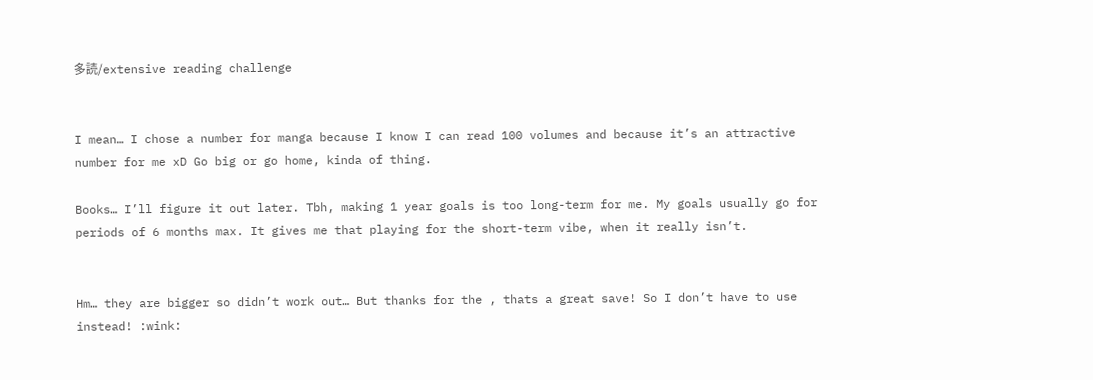多読/extensive reading challenge


I mean… I chose a number for manga because I know I can read 100 volumes and because it’s an attractive number for me xD Go big or go home, kinda of thing.

Books… I’ll figure it out later. Tbh, making 1 year goals is too long-term for me. My goals usually go for periods of 6 months max. It gives me that playing for the short-term vibe, when it really isn’t.


Hm… they are bigger so didn’t work out… But thanks for the , thats a great save! So I don’t have to use instead! :wink: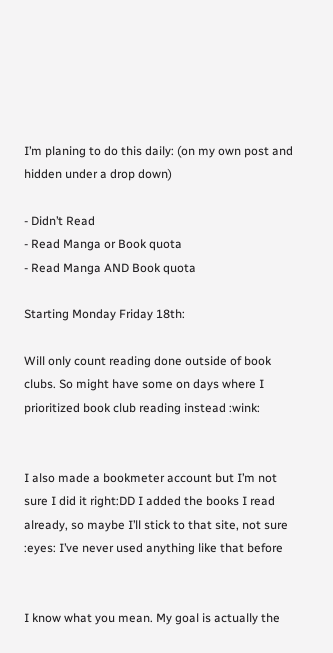I’m planing to do this daily: (on my own post and hidden under a drop down)

- Didn’t Read
- Read Manga or Book quota
- Read Manga AND Book quota

Starting Monday Friday 18th:

Will only count reading done outside of book clubs. So might have some on days where I prioritized book club reading instead :wink:


I also made a bookmeter account but I’m not sure I did it right:DD I added the books I read already, so maybe I’ll stick to that site, not sure :eyes: I’ve never used anything like that before


I know what you mean. My goal is actually the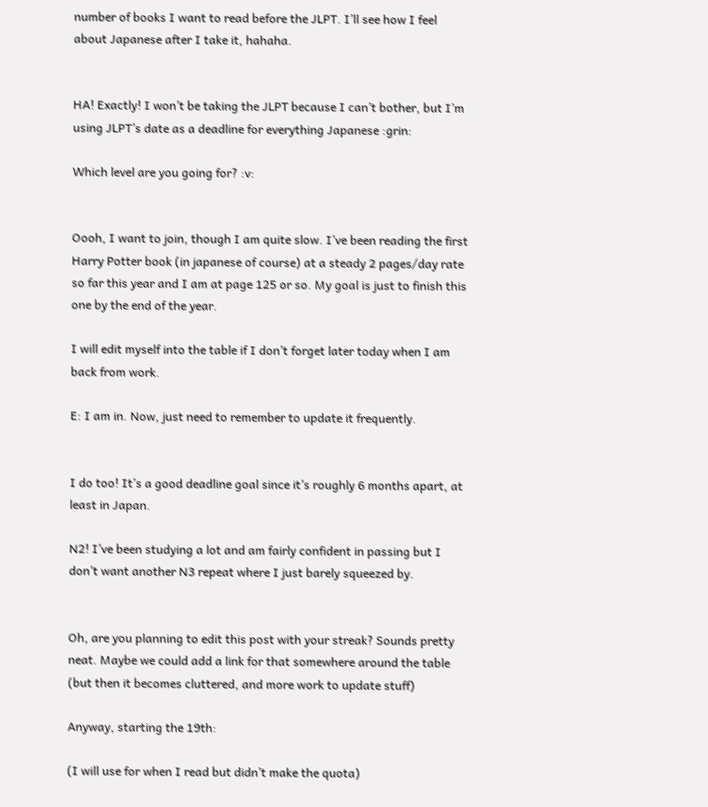number of books I want to read before the JLPT. I’ll see how I feel about Japanese after I take it, hahaha.


HA! Exactly! I won’t be taking the JLPT because I can’t bother, but I’m using JLPT’s date as a deadline for everything Japanese :grin:

Which level are you going for? :v:


Oooh, I want to join, though I am quite slow. I’ve been reading the first Harry Potter book (in japanese of course) at a steady 2 pages/day rate so far this year and I am at page 125 or so. My goal is just to finish this one by the end of the year.

I will edit myself into the table if I don’t forget later today when I am back from work.

E: I am in. Now, just need to remember to update it frequently.


I do too! It’s a good deadline goal since it’s roughly 6 months apart, at least in Japan.

N2! I’ve been studying a lot and am fairly confident in passing but I don’t want another N3 repeat where I just barely squeezed by.


Oh, are you planning to edit this post with your streak? Sounds pretty neat. Maybe we could add a link for that somewhere around the table (but then it becomes cluttered, and more work to update stuff)

Anyway, starting the 19th:

(I will use for when I read but didn’t make the quota)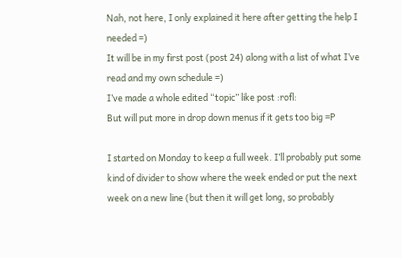Nah, not here, I only explained it here after getting the help I needed =)
It will be in my first post (post 24) along with a list of what I’ve read and my own schedule =)
I’ve made a whole edited “topic” like post :rofl:
But will put more in drop down menus if it gets too big =P

I started on Monday to keep a full week. I’ll probably put some kind of divider to show where the week ended or put the next week on a new line (but then it will get long, so probably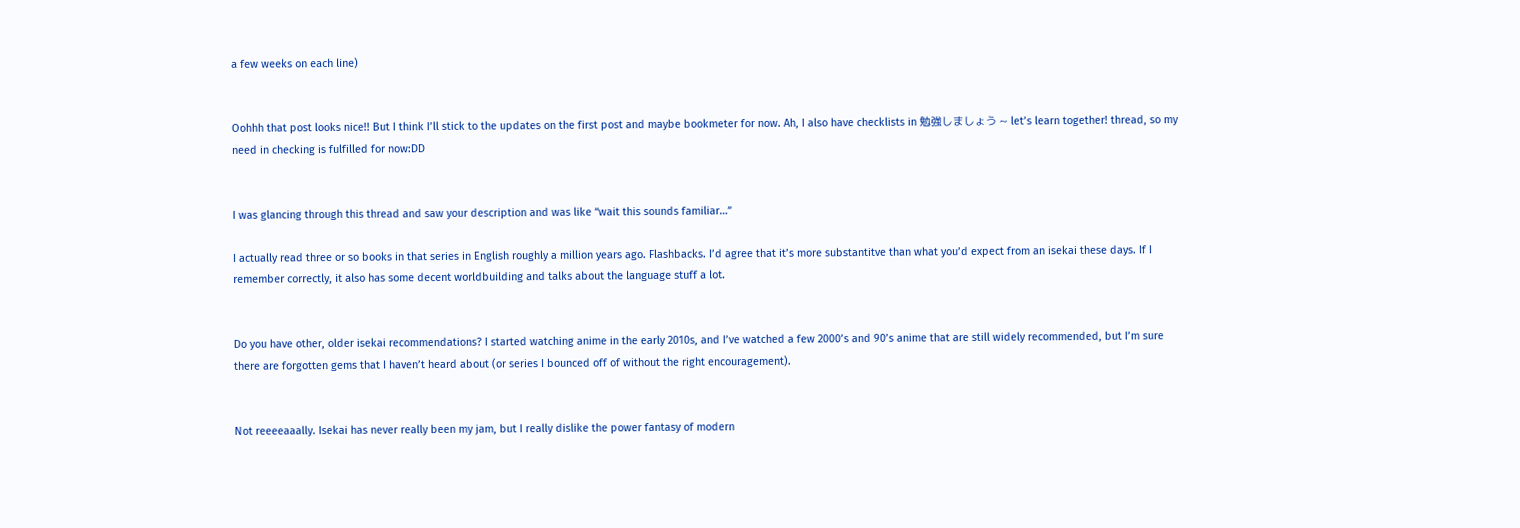a few weeks on each line)


Oohhh that post looks nice!! But I think I’ll stick to the updates on the first post and maybe bookmeter for now. Ah, I also have checklists in 勉強しましょう ~ let’s learn together! thread, so my need in checking is fulfilled for now:DD


I was glancing through this thread and saw your description and was like “wait this sounds familiar…”

I actually read three or so books in that series in English roughly a million years ago. Flashbacks. I’d agree that it’s more substantitve than what you’d expect from an isekai these days. If I remember correctly, it also has some decent worldbuilding and talks about the language stuff a lot.


Do you have other, older isekai recommendations? I started watching anime in the early 2010s, and I’ve watched a few 2000’s and 90’s anime that are still widely recommended, but I’m sure there are forgotten gems that I haven’t heard about (or series I bounced off of without the right encouragement).


Not reeeeaaally. Isekai has never really been my jam, but I really dislike the power fantasy of modern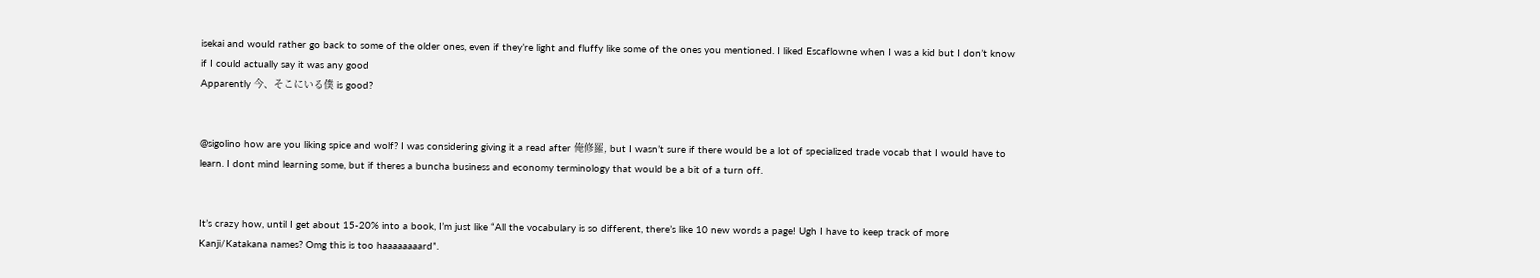isekai and would rather go back to some of the older ones, even if they’re light and fluffy like some of the ones you mentioned. I liked Escaflowne when I was a kid but I don’t know if I could actually say it was any good
Apparently 今、そこにいる僕 is good?


@sigolino how are you liking spice and wolf? I was considering giving it a read after 俺修羅, but I wasn’t sure if there would be a lot of specialized trade vocab that I would have to learn. I dont mind learning some, but if theres a buncha business and economy terminology that would be a bit of a turn off.


It’s crazy how, until I get about 15-20% into a book, I’m just like “All the vocabulary is so different, there’s like 10 new words a page! Ugh I have to keep track of more Kanji/Katakana names? Omg this is too haaaaaaaard”.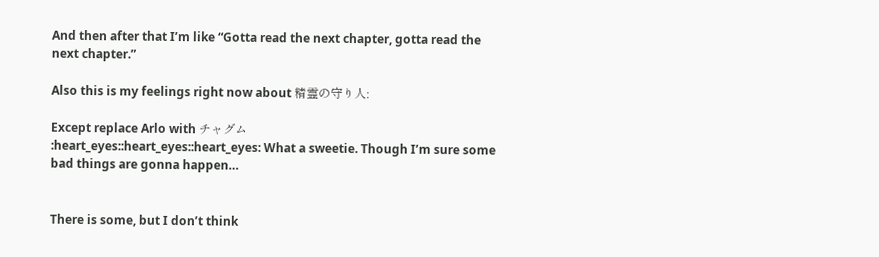And then after that I’m like “Gotta read the next chapter, gotta read the next chapter.”

Also this is my feelings right now about 精霊の守り人:

Except replace Arlo with チャグム
:heart_eyes::heart_eyes::heart_eyes: What a sweetie. Though I’m sure some bad things are gonna happen…


There is some, but I don’t think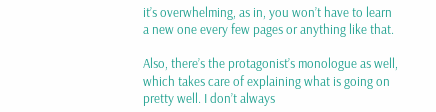it’s overwhelming, as in, you won’t have to learn a new one every few pages or anything like that.

Also, there’s the protagonist’s monologue as well, which takes care of explaining what is going on pretty well. I don’t always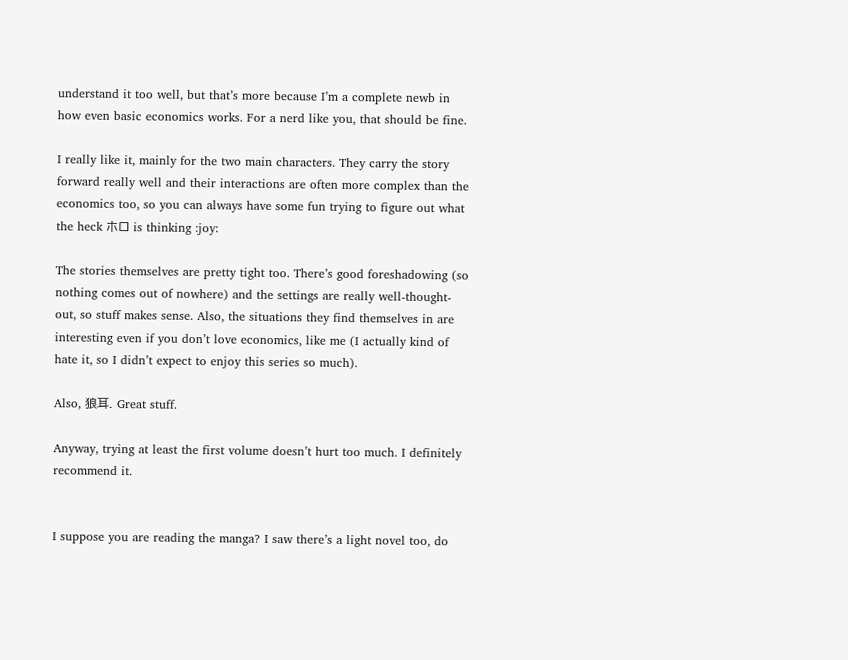understand it too well, but that’s more because I’m a complete newb in how even basic economics works. For a nerd like you, that should be fine.

I really like it, mainly for the two main characters. They carry the story forward really well and their interactions are often more complex than the economics too, so you can always have some fun trying to figure out what the heck ホロ is thinking :joy:

The stories themselves are pretty tight too. There’s good foreshadowing (so nothing comes out of nowhere) and the settings are really well-thought-out, so stuff makes sense. Also, the situations they find themselves in are interesting even if you don’t love economics, like me (I actually kind of hate it, so I didn’t expect to enjoy this series so much).

Also, 狼耳. Great stuff.

Anyway, trying at least the first volume doesn’t hurt too much. I definitely recommend it.


I suppose you are reading the manga? I saw there’s a light novel too, do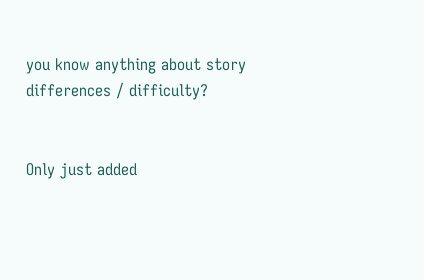you know anything about story differences / difficulty?


Only just added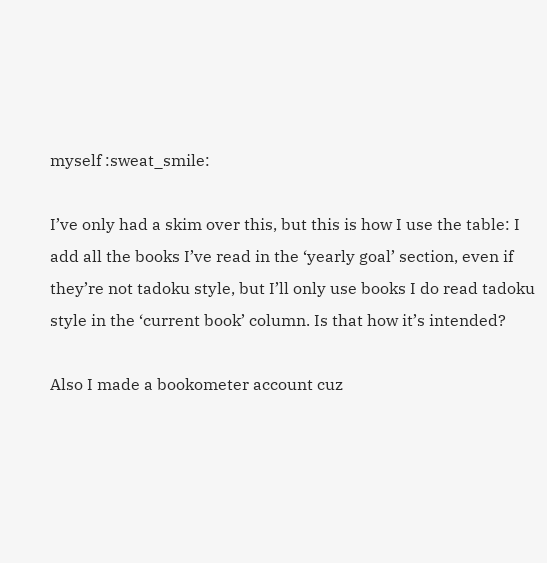myself :sweat_smile:

I’ve only had a skim over this, but this is how I use the table: I add all the books I’ve read in the ‘yearly goal’ section, even if they’re not tadoku style, but I’ll only use books I do read tadoku style in the ‘current book’ column. Is that how it’s intended?

Also I made a bookometer account cuz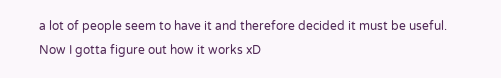a lot of people seem to have it and therefore decided it must be useful. Now I gotta figure out how it works xD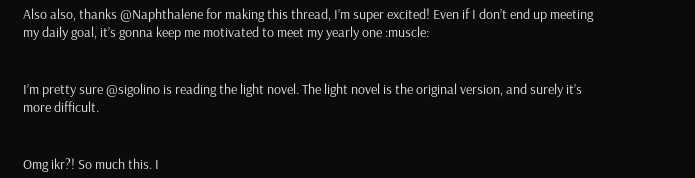Also also, thanks @Naphthalene for making this thread, I’m super excited! Even if I don’t end up meeting my daily goal, it’s gonna keep me motivated to meet my yearly one :muscle:


I’m pretty sure @sigolino is reading the light novel. The light novel is the original version, and surely it’s more difficult.


Omg ikr?! So much this. I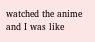watched the anime and I was like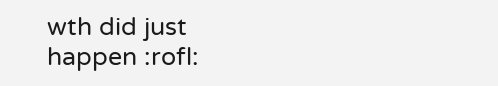wth did just happen :rofl: